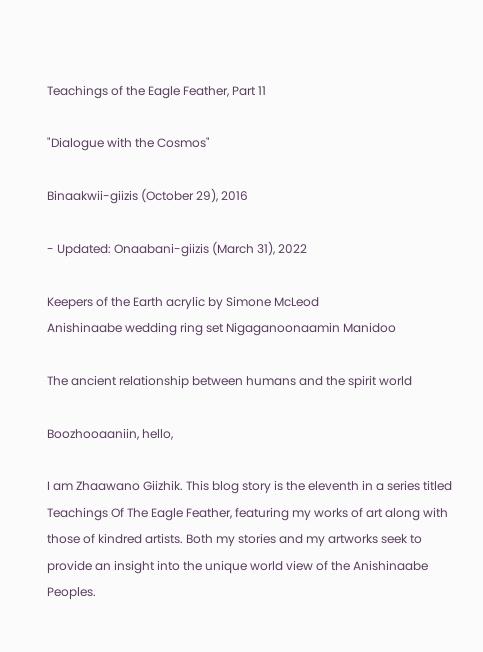Teachings of the Eagle Feather, Part 11

"Dialogue with the Cosmos"

Binaakwii-giizis (October 29), 2016

- Updated: Onaabani-giizis (March 31), 2022

Keepers of the Earth acrylic by Simone McLeod
Anishinaabe wedding ring set Nigaganoonaamin Manidoo

The ancient relationship between humans and the spirit world

Boozhooaaniin, hello,

I am Zhaawano Giizhik. This blog story is the eleventh in a series titled Teachings Of The Eagle Feather, featuring my works of art along with those of kindred artists. Both my stories and my artworks seek to provide an insight into the unique world view of the Anishinaabe Peoples.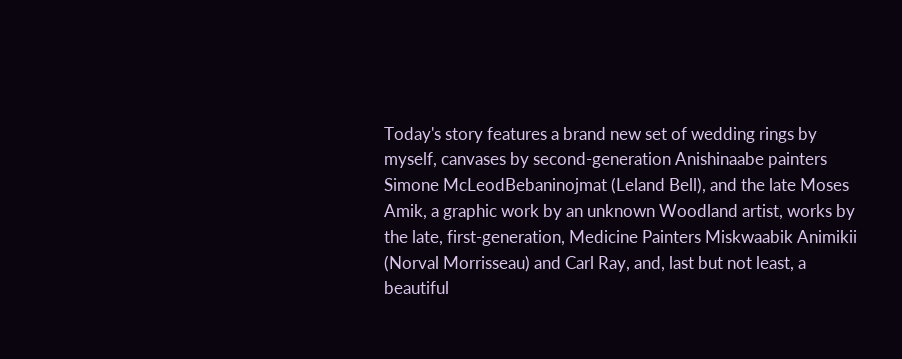Today's story features a brand new set of wedding rings by myself, canvases by second-generation Anishinaabe painters Simone McLeodBebaninojmat (Leland Bell), and the late Moses Amik, a graphic work by an unknown Woodland artist, works by the late, first-generation, Medicine Painters Miskwaabik Animikii (Norval Morrisseau) and Carl Ray, and, last but not least, a beautiful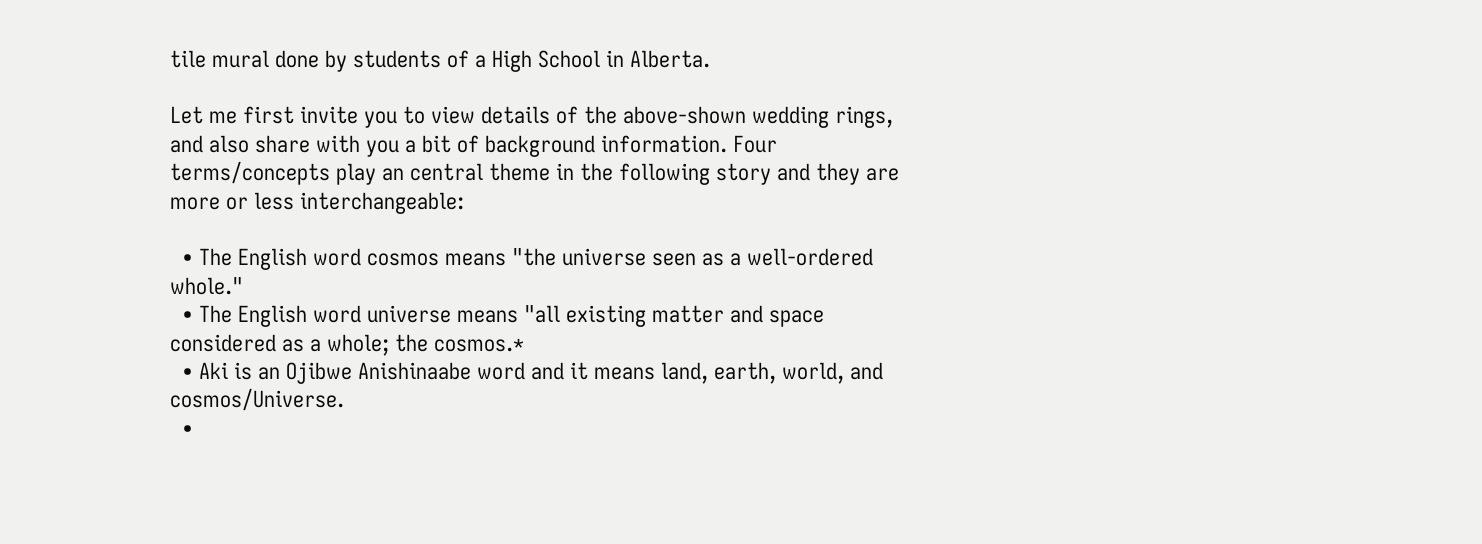tile mural done by students of a High School in Alberta.

Let me first invite you to view details of the above-shown wedding rings, and also share with you a bit of background information. Four terms/concepts play an central theme in the following story and they are more or less interchangeable:

  • The English word cosmos means "the universe seen as a well-ordered whole."
  • The English word universe means "all existing matter and space considered as a whole; the cosmos.*
  • Aki is an Ojibwe Anishinaabe word and it means land, earth, world, and cosmos/Universe.
  •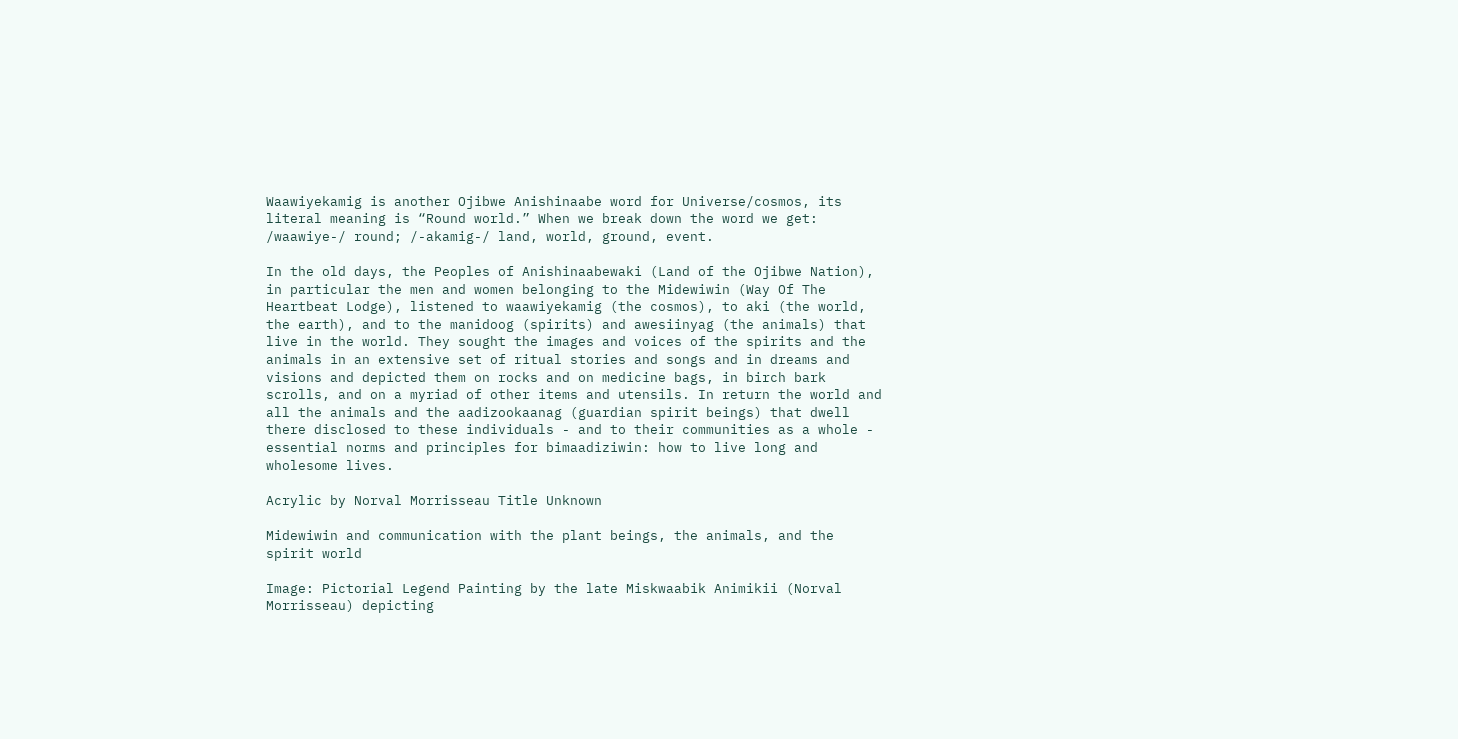Waawiyekamig is another Ojibwe Anishinaabe word for Universe/cosmos, its literal meaning is “Round world.” When we break down the word we get: /waawiye-/ round; /-akamig-/ land, world, ground, event.

In the old days, the Peoples of Anishinaabewaki (Land of the Ojibwe Nation), in particular the men and women belonging to the Midewiwin (Way Of The Heartbeat Lodge), listened to waawiyekamig (the cosmos), to aki (the world, the earth), and to the manidoog (spirits) and awesiinyag (the animals) that live in the world. They sought the images and voices of the spirits and the animals in an extensive set of ritual stories and songs and in dreams and visions and depicted them on rocks and on medicine bags, in birch bark scrolls, and on a myriad of other items and utensils. In return the world and all the animals and the aadizookaanag (guardian spirit beings) that dwell there disclosed to these individuals - and to their communities as a whole - essential norms and principles for bimaadiziwin: how to live long and wholesome lives.

Acrylic by Norval Morrisseau Title Unknown

Midewiwin and communication with the plant beings, the animals, and the spirit world

Image: Pictorial Legend Painting by the late Miskwaabik Animikii (Norval Morrisseau) depicting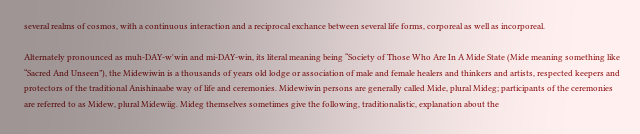several realms of cosmos, with a continuous interaction and a reciprocal exchance between several life forms, corporeal as well as incorporeal.

Alternately pronounced as muh-DAY-w'win and mi-DAY-win, its literal meaning being “Society of Those Who Are In A Mide State (Mide meaning something like “Sacred And Unseen”), the Midewiwin is a thousands of years old lodge or association of male and female healers and thinkers and artists, respected keepers and protectors of the traditional Anishinaabe way of life and ceremonies. Midewiwin persons are generally called Mide, plural Mideg; participants of the ceremonies are referred to as Midew, plural Midewiig. Mideg themselves sometimes give the following, traditionalistic, explanation about the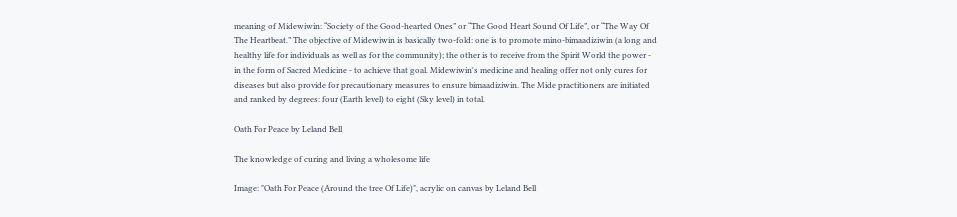meaning of Midewiwin: “Society of the Good-hearted Ones” or “The Good Heart Sound Of Life”, or “The Way Of The Heartbeat.” The objective of Midewiwin is basically two-fold: one is to promote mino-bimaadiziwin (a long and healthy life for individuals as well as for the community); the other is to receive from the Spirit World the power - in the form of Sacred Medicine - to achieve that goal. Midewiwin's medicine and healing offer not only cures for diseases but also provide for precautionary measures to ensure bimaadiziwin. The Mide practitioners are initiated and ranked by degrees: four (Earth level) to eight (Sky level) in total.

Oath For Peace by Leland Bell

The knowledge of curing and living a wholesome life

Image: "Oath For Peace (Around the tree Of Life)", acrylic on canvas by Leland Bell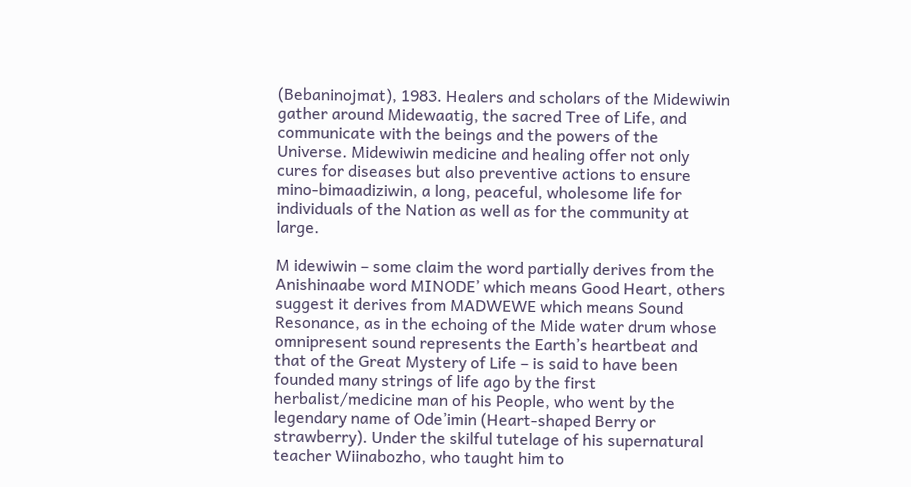(Bebaninojmat), 1983. Healers and scholars of the Midewiwin gather around Midewaatig, the sacred Tree of Life, and communicate with the beings and the powers of the Universe. Midewiwin medicine and healing offer not only cures for diseases but also preventive actions to ensure mino-bimaadiziwin, a long, peaceful, wholesome life for individuals of the Nation as well as for the community at large.

M idewiwin – some claim the word partially derives from the Anishinaabe word MINODE’ which means Good Heart, others suggest it derives from MADWEWE which means Sound Resonance, as in the echoing of the Mide water drum whose omnipresent sound represents the Earth’s heartbeat and that of the Great Mystery of Life – is said to have been founded many strings of life ago by the first herbalist/medicine man of his People, who went by the legendary name of Ode’imin (Heart-shaped Berry or strawberry). Under the skilful tutelage of his supernatural teacher Wiinabozho, who taught him to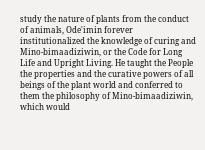study the nature of plants from the conduct of animals, Ode'imin forever institutionalized the knowledge of curing and Mino-bimaadiziwin, or the Code for Long Life and Upright Living. He taught the People the properties and the curative powers of all beings of the plant world and conferred to them the philosophy of Mino-bimaadiziwin, which would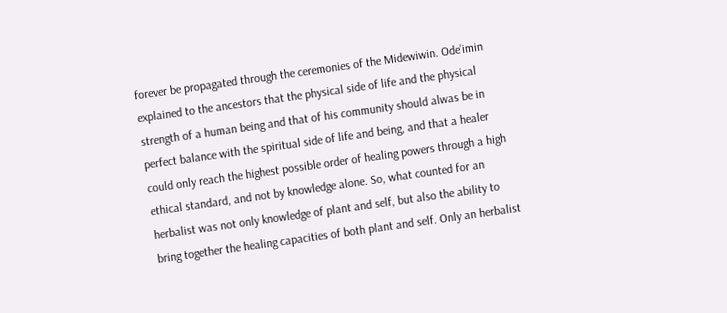forever be propagated through the ceremonies of the Midewiwin. Ode’imin explained to the ancestors that the physical side of life and the physical strength of a human being and that of his community should alwas be in perfect balance with the spiritual side of life and being, and that a healer could only reach the highest possible order of healing powers through a high ethical standard, and not by knowledge alone. So, what counted for an herbalist was not only knowledge of plant and self, but also the ability to bring together the healing capacities of both plant and self. Only an herbalist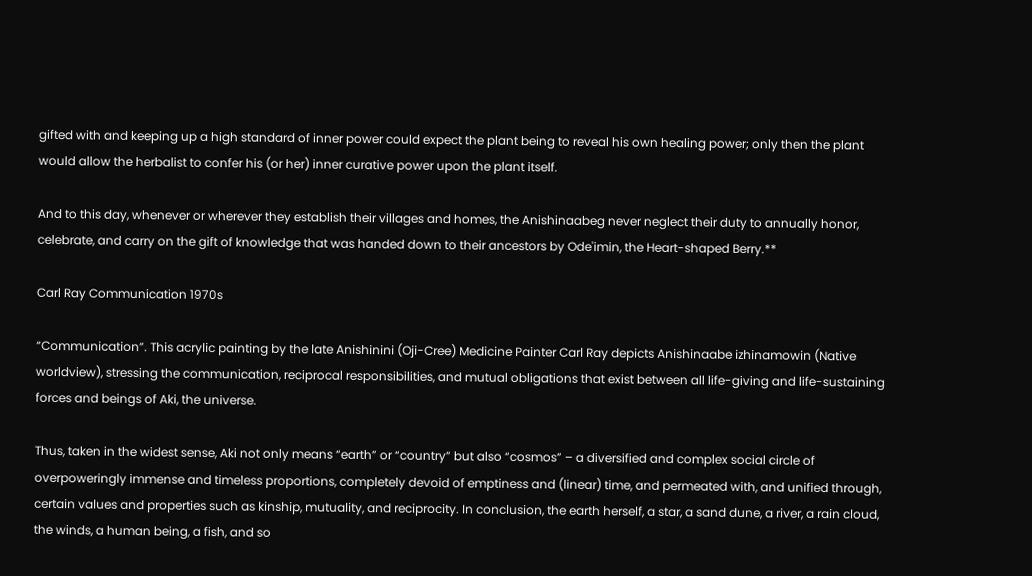gifted with and keeping up a high standard of inner power could expect the plant being to reveal his own healing power; only then the plant would allow the herbalist to confer his (or her) inner curative power upon the plant itself.

And to this day, whenever or wherever they establish their villages and homes, the Anishinaabeg never neglect their duty to annually honor, celebrate, and carry on the gift of knowledge that was handed down to their ancestors by Ode'imin, the Heart-shaped Berry.**

Carl Ray Communication 1970s

“Communication”. This acrylic painting by the late Anishinini (Oji-Cree) Medicine Painter Carl Ray depicts Anishinaabe izhinamowin (Native worldview), stressing the communication, reciprocal responsibilities, and mutual obligations that exist between all life-giving and life-sustaining forces and beings of Aki, the universe.

Thus, taken in the widest sense, Aki not only means “earth” or “country” but also “cosmos” – a diversified and complex social circle of overpoweringly immense and timeless proportions, completely devoid of emptiness and (linear) time, and permeated with, and unified through, certain values and properties such as kinship, mutuality, and reciprocity. In conclusion, the earth herself, a star, a sand dune, a river, a rain cloud, the winds, a human being, a fish, and so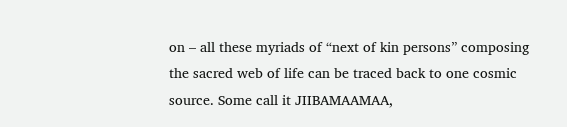on – all these myriads of “next of kin persons” composing the sacred web of life can be traced back to one cosmic source. Some call it JIIBAMAAMAA,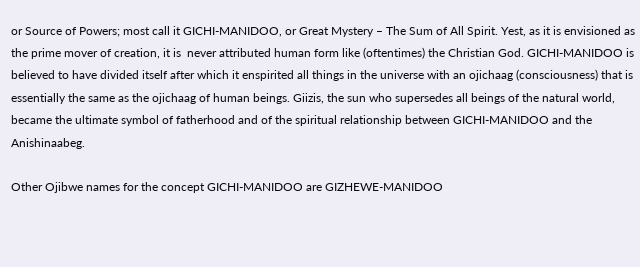or Source of Powers; most call it GICHI-MANIDOO, or Great Mystery – The Sum of All Spirit. Yest, as it is envisioned as the prime mover of creation, it is  never attributed human form like (oftentimes) the Christian God. GICHI-MANIDOO is believed to have divided itself after which it enspirited all things in the universe with an ojichaag (consciousness) that is essentially the same as the ojichaag of human beings. Giizis, the sun who supersedes all beings of the natural world, became the ultimate symbol of fatherhood and of the spiritual relationship between GICHI-MANIDOO and the Anishinaabeg.

Other Ojibwe names for the concept GICHI-MANIDOO are GIZHEWE-MANIDOO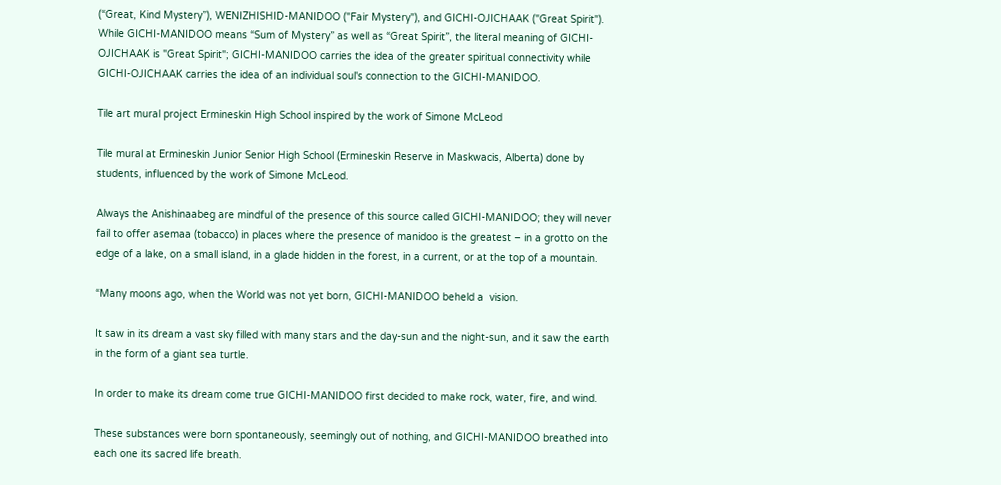(“Great, Kind Mystery”), WENIZHISHID-MANIDOO ("Fair Mystery"), and GICHI-OJICHAAK ("Great Spirit"). While GICHI-MANIDOO means “Sum of Mystery” as well as “Great Spirit”, the literal meaning of GICHI-OJICHAAK is "Great Spirit"; GICHI-MANIDOO carries the idea of the greater spiritual connectivity while GICHI-OJICHAAK carries the idea of an individual soul's connection to the GICHI-MANIDOO.

Tile art mural project Ermineskin High School inspired by the work of Simone McLeod

Tile mural at Ermineskin Junior Senior High School (Ermineskin Reserve in Maskwacis, Alberta) done by students, influenced by the work of Simone McLeod.

Always the Anishinaabeg are mindful of the presence of this source called GICHI-MANIDOO; they will never fail to offer asemaa (tobacco) in places where the presence of manidoo is the greatest – in a grotto on the edge of a lake, on a small island, in a glade hidden in the forest, in a current, or at the top of a mountain.

“Many moons ago, when the World was not yet born, GICHI-MANIDOO beheld a  vision.

It saw in its dream a vast sky filled with many stars and the day-sun and the night-sun, and it saw the earth in the form of a giant sea turtle.

In order to make its dream come true GICHI-MANIDOO first decided to make rock, water, fire, and wind.

These substances were born spontaneously, seemingly out of nothing, and GICHI-MANIDOO breathed into each one its sacred life breath.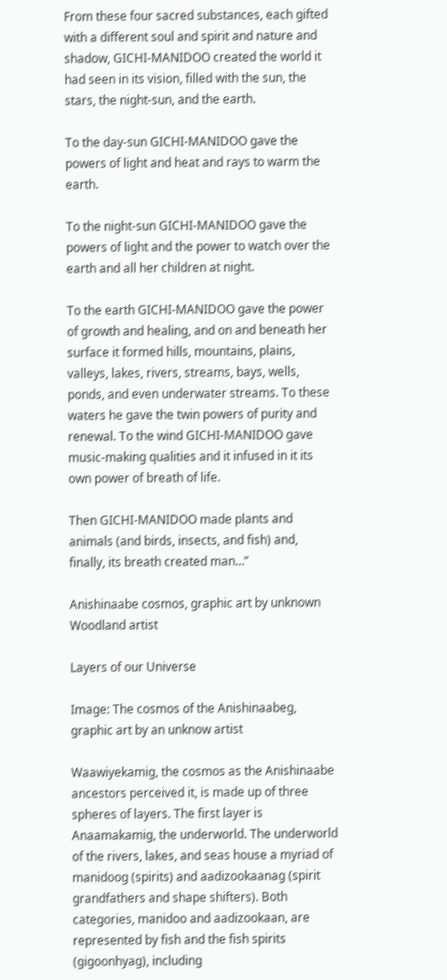From these four sacred substances, each gifted with a different soul and spirit and nature and shadow, GICHI-MANIDOO created the world it had seen in its vision, filled with the sun, the stars, the night-sun, and the earth.

To the day-sun GICHI-MANIDOO gave the powers of light and heat and rays to warm the earth.

To the night-sun GICHI-MANIDOO gave the powers of light and the power to watch over the earth and all her children at night.

To the earth GICHI-MANIDOO gave the power of growth and healing, and on and beneath her surface it formed hills, mountains, plains, valleys, lakes, rivers, streams, bays, wells, ponds, and even underwater streams. To these waters he gave the twin powers of purity and renewal. To the wind GICHI-MANIDOO gave music-making qualities and it infused in it its own power of breath of life.

Then GICHI-MANIDOO made plants and animals (and birds, insects, and fish) and, finally, its breath created man…”

Anishinaabe cosmos, graphic art by unknown Woodland artist

Layers of our Universe

Image: The cosmos of the Anishinaabeg, graphic art by an unknow artist

Waawiyekamig, the cosmos as the Anishinaabe ancestors perceived it, is made up of three spheres of layers. The first layer is Anaamakamig, the underworld. The underworld of the rivers, lakes, and seas house a myriad of manidoog (spirits) and aadizookaanag (spirit grandfathers and shape shifters). Both categories, manidoo and aadizookaan, are represented by fish and the fish spirits (gigoonhyag), including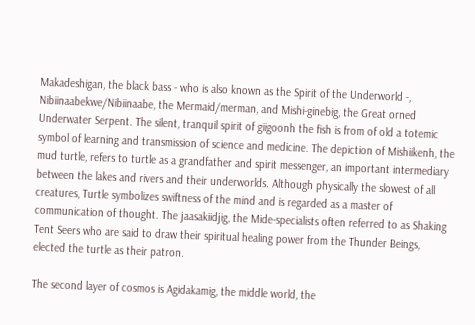Makadeshigan, the black bass - who is also known as the Spirit of the Underworld -, Nibiinaabekwe/Nibiinaabe, the Mermaid/merman, and Mishi-ginebig, the Great orned Underwater Serpent. The silent, tranquil spirit of giigoonh the fish is from of old a totemic symbol of learning and transmission of science and medicine. The depiction of Mishiikenh, the mud turtle, refers to turtle as a grandfather and spirit messenger, an important intermediary between the lakes and rivers and their underworlds. Although physically the slowest of all creatures, Turtle symbolizes swiftness of the mind and is regarded as a master of communication of thought. The jaasakiidjig, the Mide-specialists often referred to as Shaking Tent Seers who are said to draw their spiritual healing power from the Thunder Beings, elected the turtle as their patron.

The second layer of cosmos is Agidakamig, the middle world, the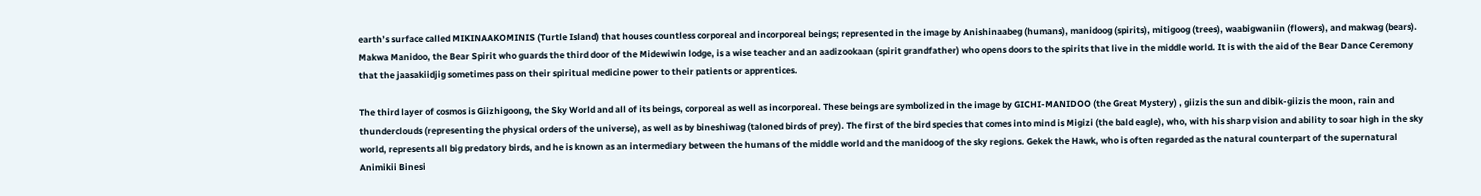earth’s surface called MIKINAAKOMINIS (Turtle Island) that houses countless corporeal and incorporeal beings; represented in the image by Anishinaabeg (humans), manidoog (spirits), mitigoog (trees), waabigwaniin (flowers), and makwag (bears). Makwa Manidoo, the Bear Spirit who guards the third door of the Midewiwin lodge, is a wise teacher and an aadizookaan (spirit grandfather) who opens doors to the spirits that live in the middle world. It is with the aid of the Bear Dance Ceremony that the jaasakiidjig sometimes pass on their spiritual medicine power to their patients or apprentices.

The third layer of cosmos is Giizhigoong, the Sky World and all of its beings, corporeal as well as incorporeal. These beings are symbolized in the image by GICHI-MANIDOO (the Great Mystery) , giizis the sun and dibik-giizis the moon, rain and thunderclouds (representing the physical orders of the universe), as well as by bineshiwag (taloned birds of prey). The first of the bird species that comes into mind is Migizi (the bald eagle), who, with his sharp vision and ability to soar high in the sky world, represents all big predatory birds, and he is known as an intermediary between the humans of the middle world and the manidoog of the sky regions. Gekek the Hawk, who is often regarded as the natural counterpart of the supernatural Animikii Binesi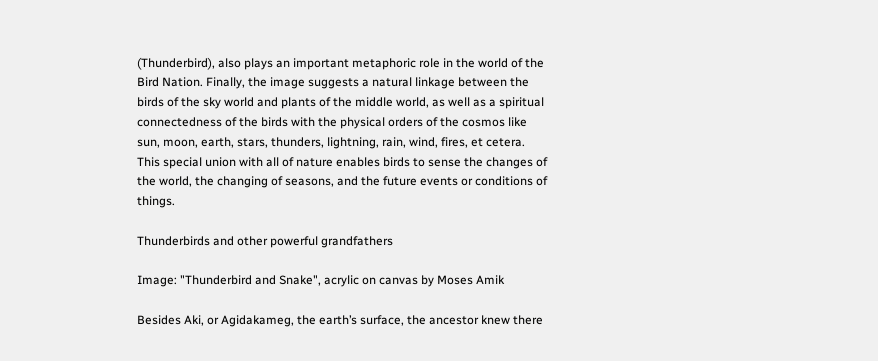(Thunderbird), also plays an important metaphoric role in the world of the Bird Nation. Finally, the image suggests a natural linkage between the birds of the sky world and plants of the middle world, as well as a spiritual connectedness of the birds with the physical orders of the cosmos like sun, moon, earth, stars, thunders, lightning, rain, wind, fires, et cetera. This special union with all of nature enables birds to sense the changes of the world, the changing of seasons, and the future events or conditions of things.

Thunderbirds and other powerful grandfathers

Image: "Thunderbird and Snake", acrylic on canvas by Moses Amik

Besides Aki, or Agidakameg, the earth’s surface, the ancestor knew there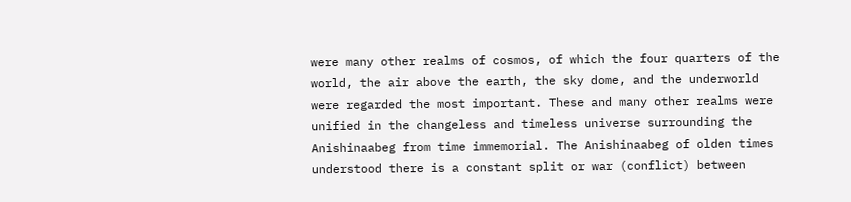were many other realms of cosmos, of which the four quarters of the world, the air above the earth, the sky dome, and the underworld were regarded the most important. These and many other realms were unified in the changeless and timeless universe surrounding the Anishinaabeg from time immemorial. The Anishinaabeg of olden times understood there is a constant split or war (conflict) between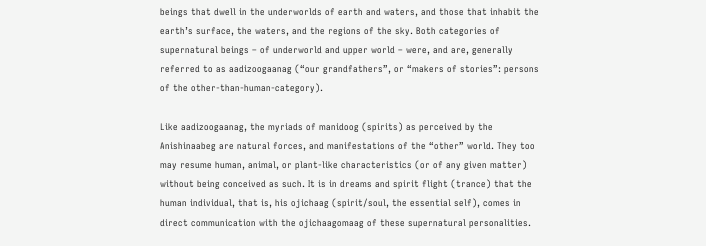beings that dwell in the underworlds of earth and waters, and those that inhabit the earth’s surface, the waters, and the regions of the sky. Both categories of supernatural beings – of underworld and upper world – were, and are, generally referred to as aadizoogaanag (“our grandfathers”, or “makers of stories”: persons of the other-than-human-category).

Like aadizoogaanag, the myriads of manidoog (spirits) as perceived by the Anishinaabeg are natural forces, and manifestations of the “other” world. They too may resume human, animal, or plant-like characteristics (or of any given matter) without being conceived as such. It is in dreams and spirit flight (trance) that the human individual, that is, his ojichaag (spirit/soul, the essential self), comes in direct communication with the ojichaagomaag of these supernatural personalities.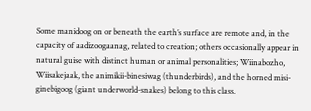Some manidoog on or beneath the earth’s surface are remote and, in the capacity of aadizoogaanag, related to creation; others occasionally appear in natural guise with distinct human or animal personalities; Wiinabozho, Wiisakejaak, the animikii-binesiwag (thunderbirds), and the horned misi-ginebigoog (giant underworld-snakes) belong to this class.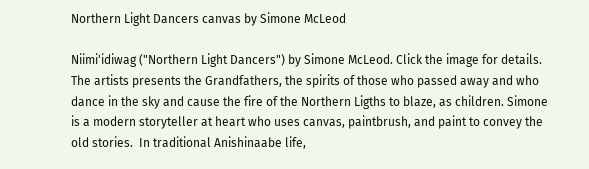Northern Light Dancers canvas by Simone McLeod

Niimi'idiwag ("Northern Light Dancers") by Simone McLeod. Click the image for details.  The artists presents the Grandfathers, the spirits of those who passed away and who dance in the sky and cause the fire of the Northern Ligths to blaze, as children. Simone is a modern storyteller at heart who uses canvas, paintbrush, and paint to convey the old stories.  In traditional Anishinaabe life,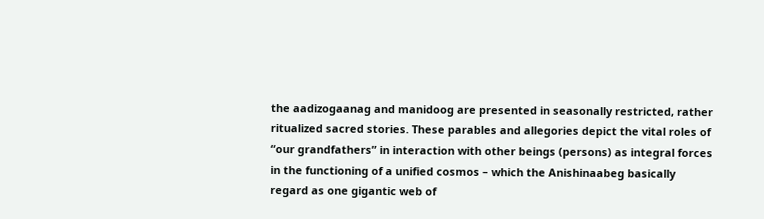the aadizogaanag and manidoog are presented in seasonally restricted, rather ritualized sacred stories. These parables and allegories depict the vital roles of “our grandfathers” in interaction with other beings (persons) as integral forces in the functioning of a unified cosmos – which the Anishinaabeg basically regard as one gigantic web of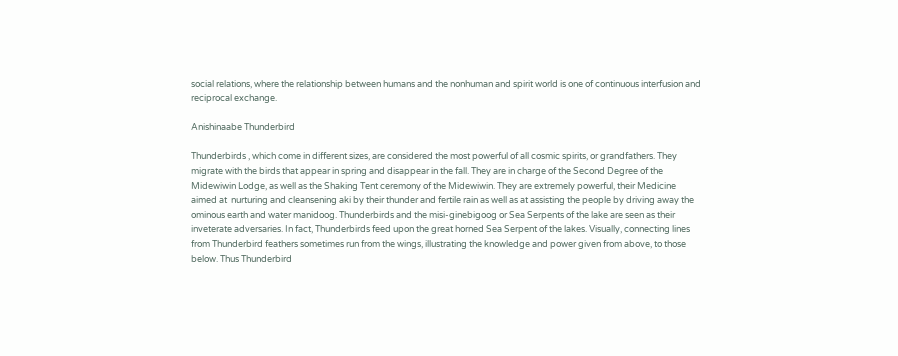social relations, where the relationship between humans and the nonhuman and spirit world is one of continuous interfusion and reciprocal exchange.

Anishinaabe Thunderbird

Thunderbirds , which come in different sizes, are considered the most powerful of all cosmic spirits, or grandfathers. They migrate with the birds that appear in spring and disappear in the fall. They are in charge of the Second Degree of the Midewiwin Lodge, as well as the Shaking Tent ceremony of the Midewiwin. They are extremely powerful, their Medicine aimed at  nurturing and cleansening aki by their thunder and fertile rain as well as at assisting the people by driving away the ominous earth and water manidoog. Thunderbirds and the misi-ginebigoog or Sea Serpents of the lake are seen as their inveterate adversaries. In fact, Thunderbirds feed upon the great horned Sea Serpent of the lakes. Visually, connecting lines from Thunderbird feathers sometimes run from the wings, illustrating the knowledge and power given from above, to those below. Thus Thunderbird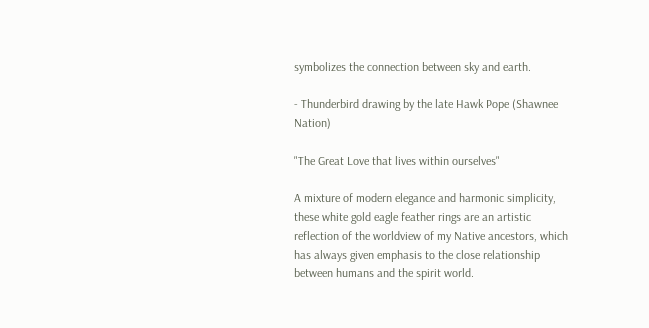symbolizes the connection between sky and earth.

- Thunderbird drawing by the late Hawk Pope (Shawnee Nation)

"The Great Love that lives within ourselves"

A mixture of modern elegance and harmonic simplicity, these white gold eagle feather rings are an artistic reflection of the worldview of my Native ancestors, which has always given emphasis to the close relationship between humans and the spirit world.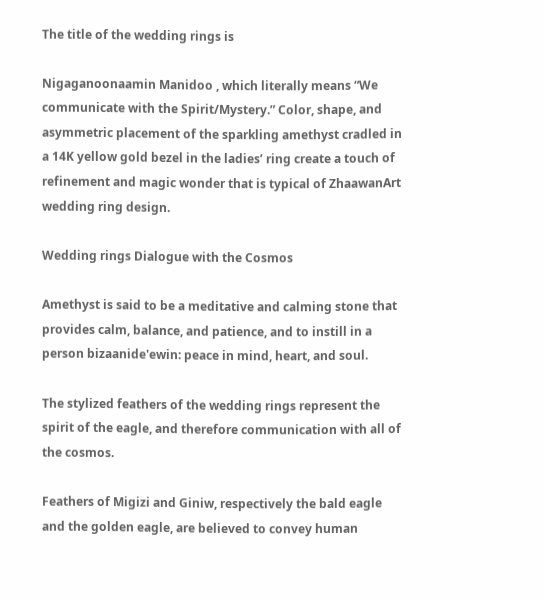The title of the wedding rings is

Nigaganoonaamin Manidoo , which literally means “We communicate with the Spirit/Mystery.” Color, shape, and asymmetric placement of the sparkling amethyst cradled in a 14K yellow gold bezel in the ladies’ ring create a touch of refinement and magic wonder that is typical of ZhaawanArt wedding ring design.

Wedding rings Dialogue with the Cosmos

Amethyst is said to be a meditative and calming stone that provides calm, balance, and patience, and to instill in a person bizaanide'ewin: peace in mind, heart, and soul.

The stylized feathers of the wedding rings represent the spirit of the eagle, and therefore communication with all of the cosmos.

Feathers of Migizi and Giniw, respectively the bald eagle and the golden eagle, are believed to convey human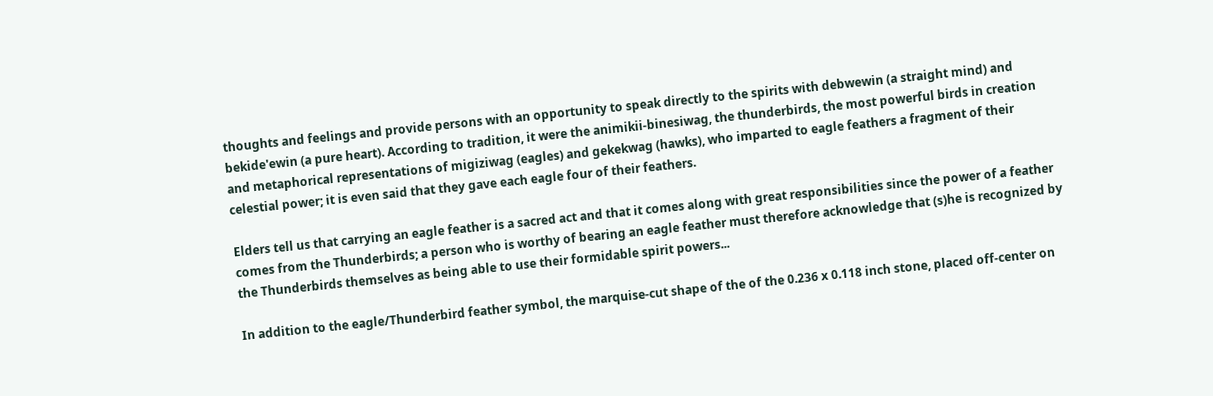thoughts and feelings and provide persons with an opportunity to speak directly to the spirits with debwewin (a straight mind) and bekide'ewin (a pure heart). According to tradition, it were the animikii-binesiwag, the thunderbirds, the most powerful birds in creation and metaphorical representations of migiziwag (eagles) and gekekwag (hawks), who imparted to eagle feathers a fragment of their celestial power; it is even said that they gave each eagle four of their feathers.

Elders tell us that carrying an eagle feather is a sacred act and that it comes along with great responsibilities since the power of a feather comes from the Thunderbirds; a person who is worthy of bearing an eagle feather must therefore acknowledge that (s)he is recognized by the Thunderbirds themselves as being able to use their formidable spirit powers...

In addition to the eagle/Thunderbird feather symbol, the marquise-cut shape of the of the 0.236 x 0.118 inch stone, placed off-center on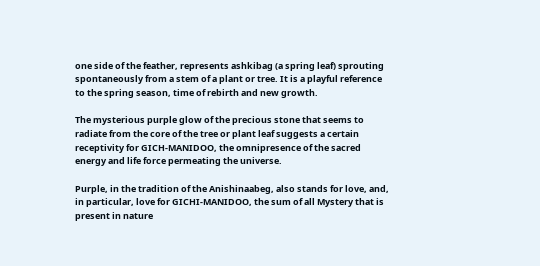one side of the feather, represents ashkibag (a spring leaf) sprouting spontaneously from a stem of a plant or tree. It is a playful reference to the spring season, time of rebirth and new growth.

The mysterious purple glow of the precious stone that seems to radiate from the core of the tree or plant leaf suggests a certain receptivity for GICH-MANIDOO, the omnipresence of the sacred energy and life force permeating the universe.

Purple, in the tradition of the Anishinaabeg, also stands for love, and, in particular, love for GICHI-MANIDOO, the sum of all Mystery that is present in nature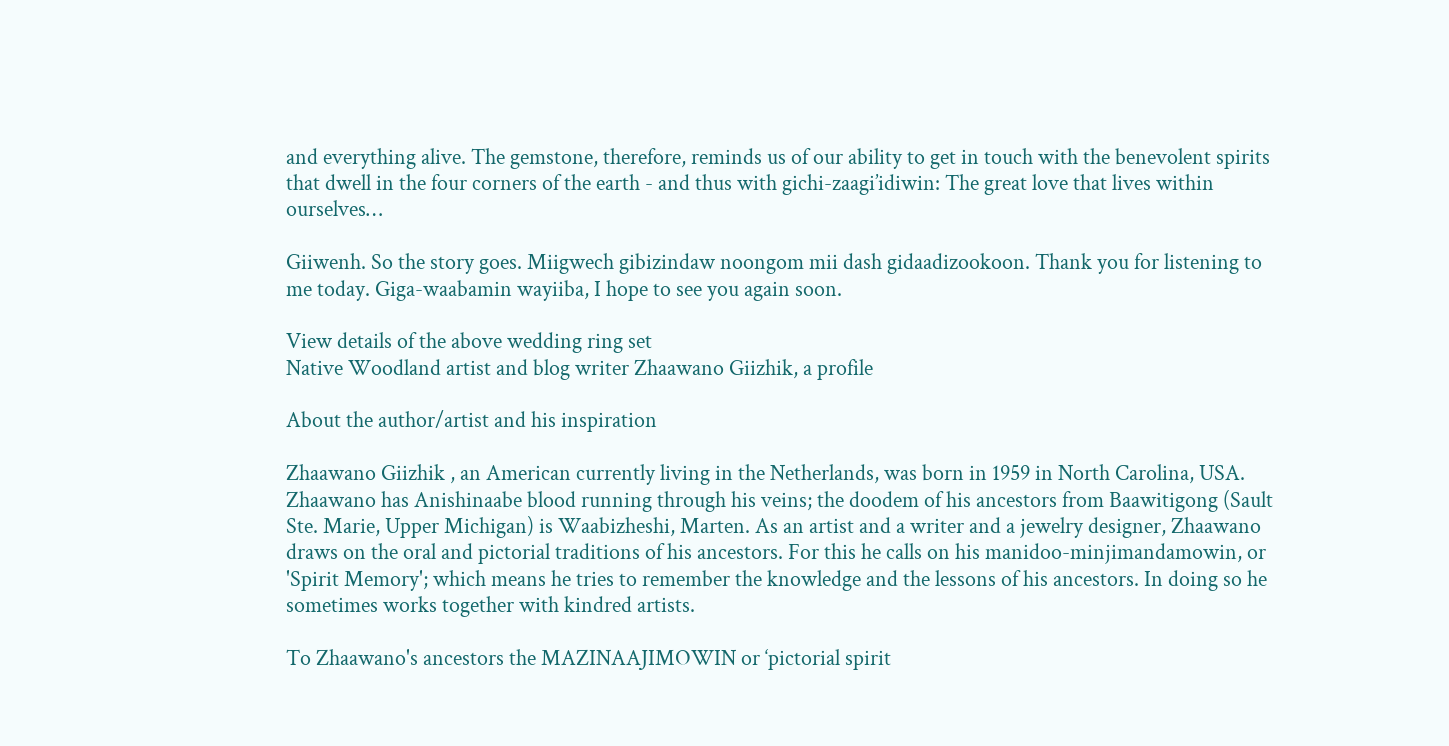and everything alive. The gemstone, therefore, reminds us of our ability to get in touch with the benevolent spirits that dwell in the four corners of the earth - and thus with gichi-zaagi’idiwin: The great love that lives within ourselves…

Giiwenh. So the story goes. Miigwech gibizindaw noongom mii dash gidaadizookoon. Thank you for listening to me today. Giga-waabamin wayiiba, I hope to see you again soon.

View details of the above wedding ring set
Native Woodland artist and blog writer Zhaawano Giizhik, a profile

About the author/artist and his inspiration

Zhaawano Giizhik , an American currently living in the Netherlands, was born in 1959 in North Carolina, USA. Zhaawano has Anishinaabe blood running through his veins; the doodem of his ancestors from Baawitigong (Sault Ste. Marie, Upper Michigan) is Waabizheshi, Marten. As an artist and a writer and a jewelry designer, Zhaawano draws on the oral and pictorial traditions of his ancestors. For this he calls on his manidoo-minjimandamowin, or 'Spirit Memory'; which means he tries to remember the knowledge and the lessons of his ancestors. In doing so he sometimes works together with kindred artists.

To Zhaawano's ancestors the MAZINAAJIMOWIN or ‘pictorial spirit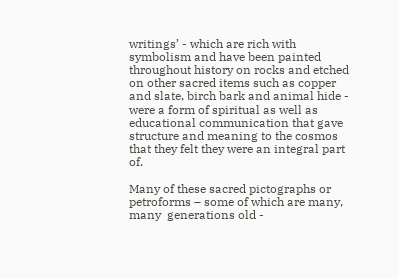writings’ - which are rich with symbolism and have been painted throughout history on rocks and etched on other sacred items such as copper and slate, birch bark and animal hide - were a form of spiritual as well as educational communication that gave structure and meaning to the cosmos that they felt they were an integral part of.

Many of these sacred pictographs or petroforms – some of which are many, many  generations old -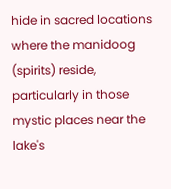hide in sacred locations where the manidoog (spirits) reside, particularly in those mystic places near the lake's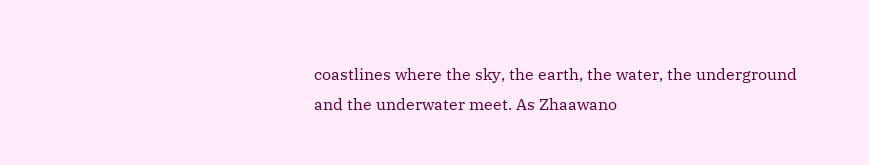coastlines where the sky, the earth, the water, the underground and the underwater meet. As Zhaawano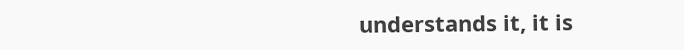understands it, it is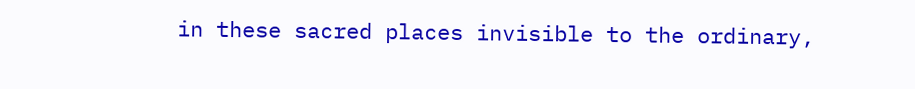in these sacred places invisible to the ordinary,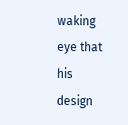waking eye that his design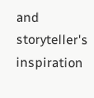and storyteller's inspiration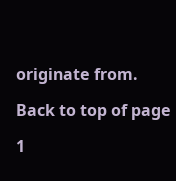originate from.

Back to top of page

1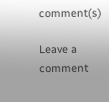comment(s)

Leave a comment